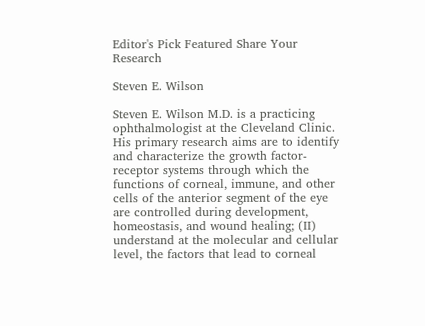Editor's Pick Featured Share Your Research

Steven E. Wilson

Steven E. Wilson M.D. is a practicing ophthalmologist at the Cleveland Clinic. His primary research aims are to identify and characterize the growth factor-receptor systems through which the functions of corneal, immune, and other cells of the anterior segment of the eye are controlled during development, homeostasis, and wound healing; (II) understand at the molecular and cellular level, the factors that lead to corneal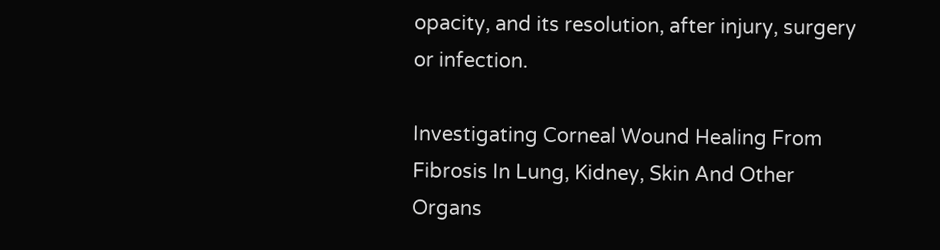opacity, and its resolution, after injury, surgery or infection.

Investigating Corneal Wound Healing From Fibrosis In Lung, Kidney, Skin And Other Organs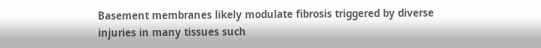Basement membranes likely modulate fibrosis triggered by diverse injuries in many tissues such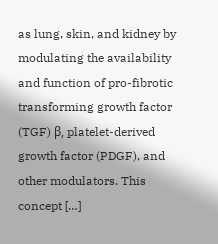as lung, skin, and kidney by modulating the availability and function of pro-fibrotic transforming growth factor (TGF) β, platelet-derived growth factor (PDGF), and other modulators. This concept […]